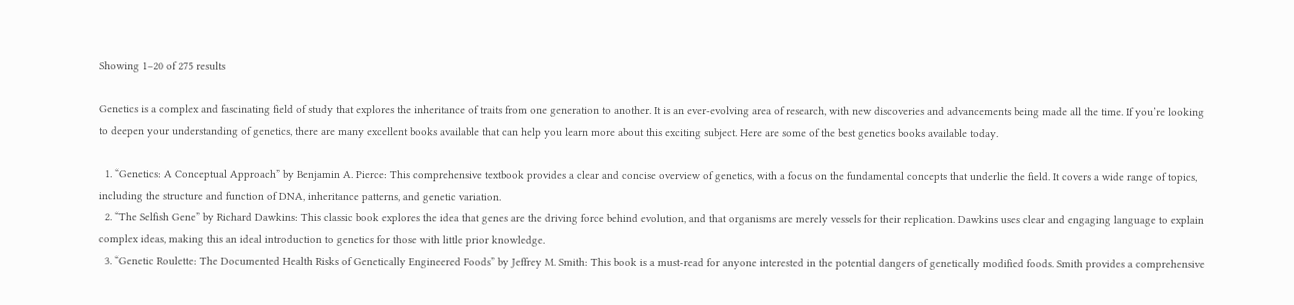Showing 1–20 of 275 results

Genetics is a complex and fascinating field of study that explores the inheritance of traits from one generation to another. It is an ever-evolving area of research, with new discoveries and advancements being made all the time. If you’re looking to deepen your understanding of genetics, there are many excellent books available that can help you learn more about this exciting subject. Here are some of the best genetics books available today.

  1. “Genetics: A Conceptual Approach” by Benjamin A. Pierce: This comprehensive textbook provides a clear and concise overview of genetics, with a focus on the fundamental concepts that underlie the field. It covers a wide range of topics, including the structure and function of DNA, inheritance patterns, and genetic variation.
  2. “The Selfish Gene” by Richard Dawkins: This classic book explores the idea that genes are the driving force behind evolution, and that organisms are merely vessels for their replication. Dawkins uses clear and engaging language to explain complex ideas, making this an ideal introduction to genetics for those with little prior knowledge.
  3. “Genetic Roulette: The Documented Health Risks of Genetically Engineered Foods” by Jeffrey M. Smith: This book is a must-read for anyone interested in the potential dangers of genetically modified foods. Smith provides a comprehensive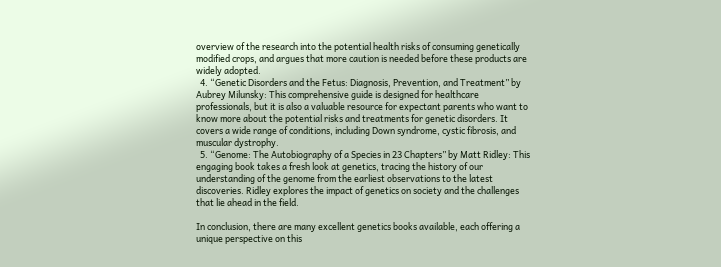overview of the research into the potential health risks of consuming genetically modified crops, and argues that more caution is needed before these products are widely adopted.
  4. “Genetic Disorders and the Fetus: Diagnosis, Prevention, and Treatment” by Aubrey Milunsky: This comprehensive guide is designed for healthcare professionals, but it is also a valuable resource for expectant parents who want to know more about the potential risks and treatments for genetic disorders. It covers a wide range of conditions, including Down syndrome, cystic fibrosis, and muscular dystrophy.
  5. “Genome: The Autobiography of a Species in 23 Chapters” by Matt Ridley: This engaging book takes a fresh look at genetics, tracing the history of our understanding of the genome from the earliest observations to the latest discoveries. Ridley explores the impact of genetics on society and the challenges that lie ahead in the field.

In conclusion, there are many excellent genetics books available, each offering a unique perspective on this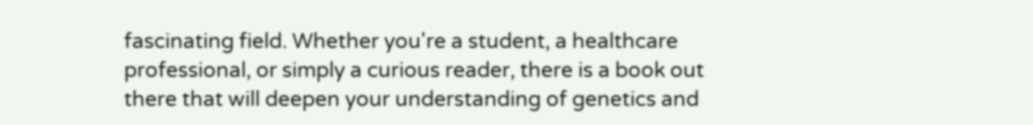fascinating field. Whether you're a student, a healthcare professional, or simply a curious reader, there is a book out there that will deepen your understanding of genetics and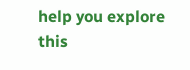help you explore this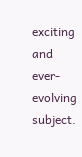exciting and ever-evolving subject.